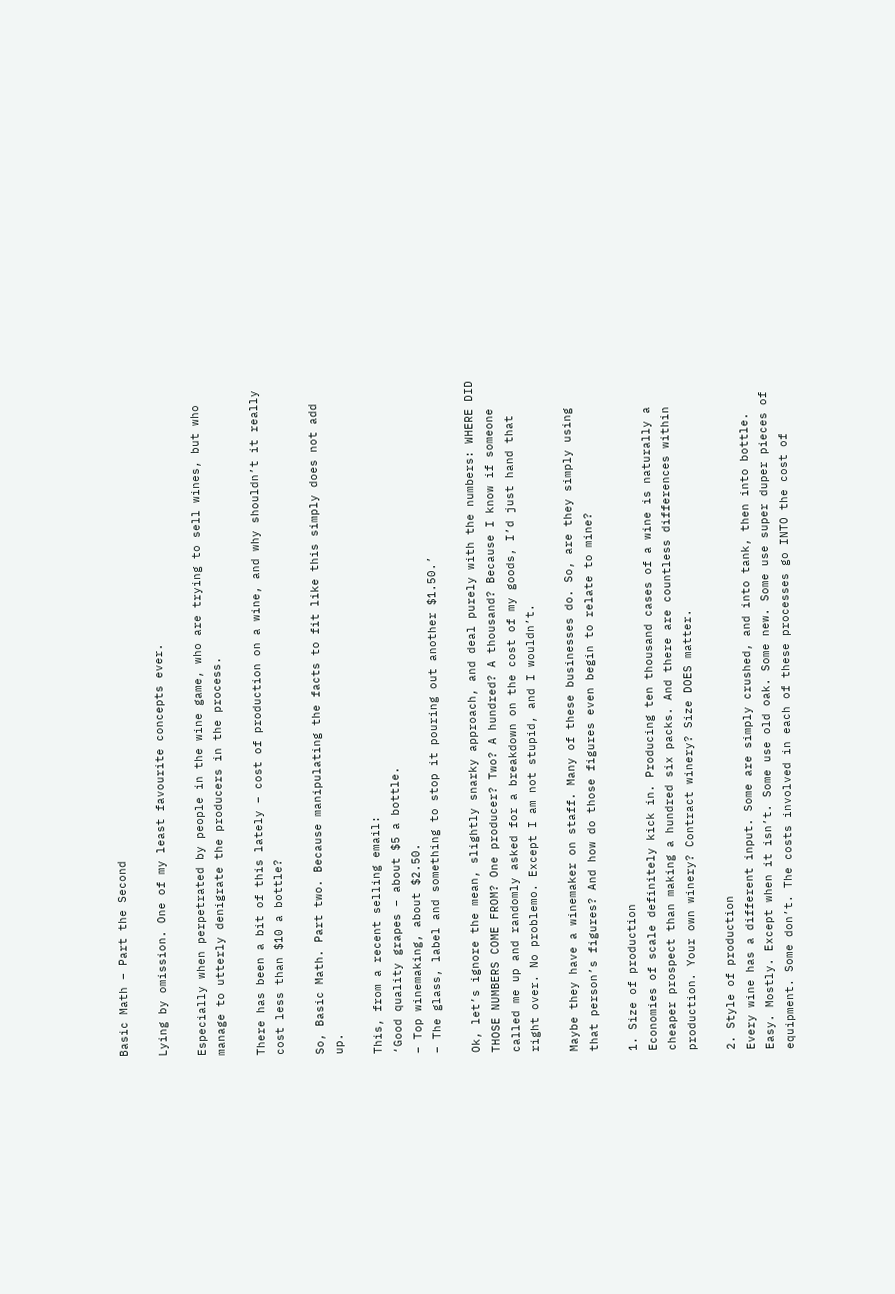Basic Math – Part the Second

Lying by omission. One of my least favourite concepts ever.

Especially when perpetrated by people in the wine game, who are trying to sell wines, but who manage to utterly denigrate the producers in the process.

There has been a bit of this lately – cost of production on a wine, and why shouldn’t it really cost less than $10 a bottle?

So, Basic Math. Part two. Because manipulating the facts to fit like this simply does not add up.

This, from a recent selling email:
‘Good quality grapes – about $5 a bottle.
– Top winemaking, about $2.50.
– The glass, label and something to stop it pouring out another $1.50.’

Ok, let’s ignore the mean, slightly snarky approach, and deal purely with the numbers: WHERE DID THOSE NUMBERS COME FROM? One producer? Two? A hundred? A thousand? Because I know if someone called me up and randomly asked for a breakdown on the cost of my goods, I’d just hand that right over. No problemo. Except I am not stupid, and I wouldn’t.

Maybe they have a winemaker on staff. Many of these businesses do. So, are they simply using that person’s figures? And how do those figures even begin to relate to mine?

1. Size of production
Economies of scale definitely kick in. Producing ten thousand cases of a wine is naturally a cheaper prospect than making a hundred six packs. And there are countless differences within production. Your own winery? Contract winery? Size DOES matter.

2. Style of production
Every wine has a different input. Some are simply crushed, and into tank, then into bottle. Easy. Mostly. Except when it isn’t. Some use old oak. Some new. Some use super duper pieces of equipment. Some don’t. The costs involved in each of these processes go INTO the cost of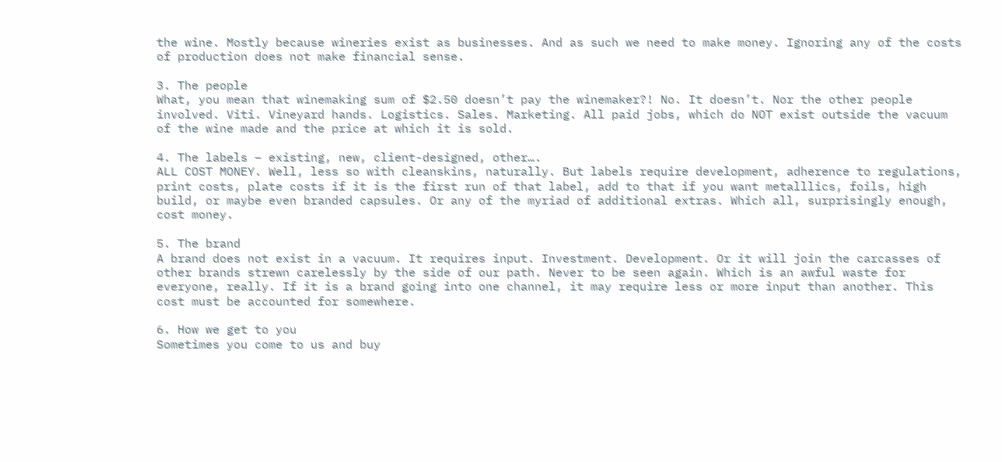the wine. Mostly because wineries exist as businesses. And as such we need to make money. Ignoring any of the costs of production does not make financial sense.

3. The people
What, you mean that winemaking sum of $2.50 doesn’t pay the winemaker?! No. It doesn’t. Nor the other people involved. Viti. Vineyard hands. Logistics. Sales. Marketing. All paid jobs, which do NOT exist outside the vacuum of the wine made and the price at which it is sold.

4. The labels – existing, new, client-designed, other….
ALL COST MONEY. Well, less so with cleanskins, naturally. But labels require development, adherence to regulations, print costs, plate costs if it is the first run of that label, add to that if you want metalllics, foils, high build, or maybe even branded capsules. Or any of the myriad of additional extras. Which all, surprisingly enough, cost money.

5. The brand
A brand does not exist in a vacuum. It requires input. Investment. Development. Or it will join the carcasses of other brands strewn carelessly by the side of our path. Never to be seen again. Which is an awful waste for everyone, really. If it is a brand going into one channel, it may require less or more input than another. This cost must be accounted for somewhere.

6. How we get to you
Sometimes you come to us and buy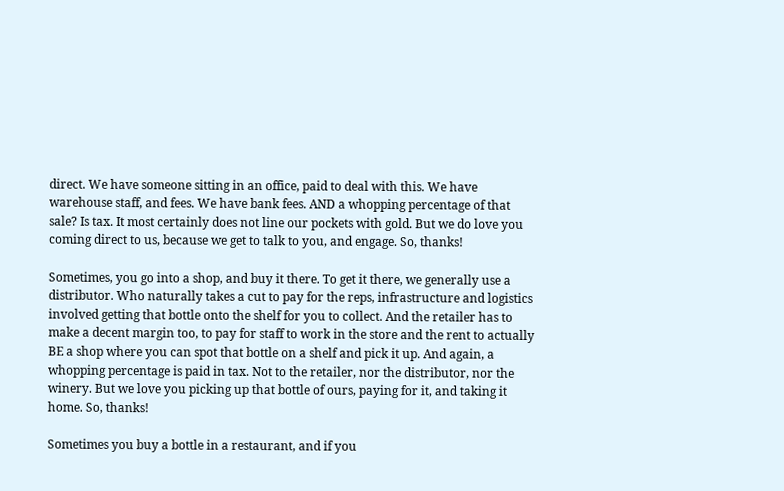direct. We have someone sitting in an office, paid to deal with this. We have warehouse staff, and fees. We have bank fees. AND a whopping percentage of that sale? Is tax. It most certainly does not line our pockets with gold. But we do love you coming direct to us, because we get to talk to you, and engage. So, thanks!

Sometimes, you go into a shop, and buy it there. To get it there, we generally use a distributor. Who naturally takes a cut to pay for the reps, infrastructure and logistics involved getting that bottle onto the shelf for you to collect. And the retailer has to make a decent margin too, to pay for staff to work in the store and the rent to actually BE a shop where you can spot that bottle on a shelf and pick it up. And again, a whopping percentage is paid in tax. Not to the retailer, nor the distributor, nor the winery. But we love you picking up that bottle of ours, paying for it, and taking it home. So, thanks!

Sometimes you buy a bottle in a restaurant, and if you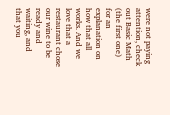were not paying attention, check out Basic Math (the first one) for an explanation on how that all works. And we love that a restaurant chose our wine to be ready and waiting, and that you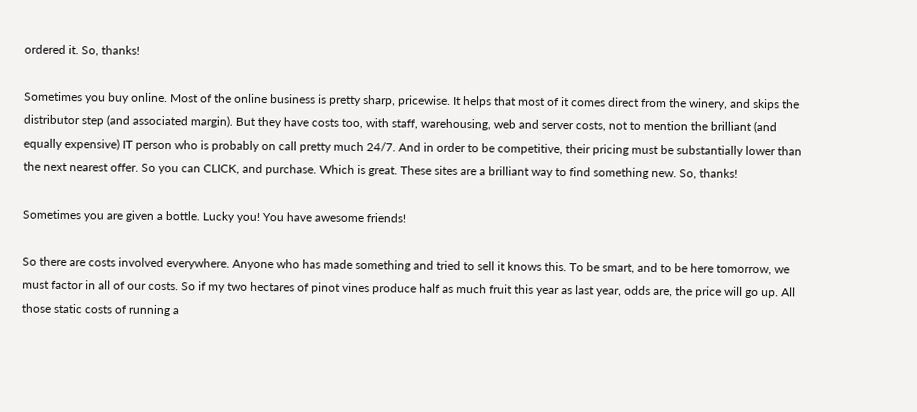ordered it. So, thanks!

Sometimes you buy online. Most of the online business is pretty sharp, pricewise. It helps that most of it comes direct from the winery, and skips the distributor step (and associated margin). But they have costs too, with staff, warehousing, web and server costs, not to mention the brilliant (and equally expensive) IT person who is probably on call pretty much 24/7. And in order to be competitive, their pricing must be substantially lower than the next nearest offer. So you can CLICK, and purchase. Which is great. These sites are a brilliant way to find something new. So, thanks!

Sometimes you are given a bottle. Lucky you! You have awesome friends!

So there are costs involved everywhere. Anyone who has made something and tried to sell it knows this. To be smart, and to be here tomorrow, we must factor in all of our costs. So if my two hectares of pinot vines produce half as much fruit this year as last year, odds are, the price will go up. All those static costs of running a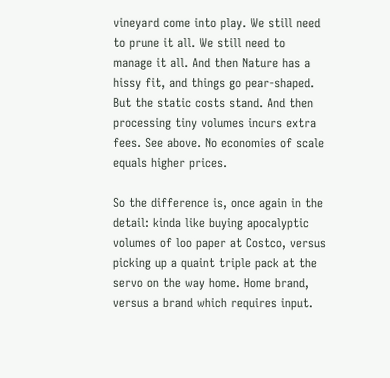vineyard come into play. We still need to prune it all. We still need to manage it all. And then Nature has a hissy fit, and things go pear-shaped. But the static costs stand. And then processing tiny volumes incurs extra fees. See above. No economies of scale equals higher prices.

So the difference is, once again in the detail: kinda like buying apocalyptic volumes of loo paper at Costco, versus picking up a quaint triple pack at the servo on the way home. Home brand, versus a brand which requires input.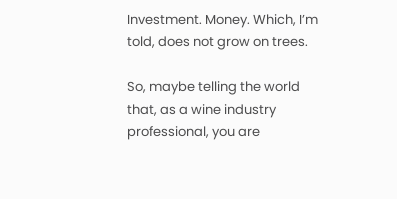Investment. Money. Which, I’m told, does not grow on trees.

So, maybe telling the world that, as a wine industry professional, you are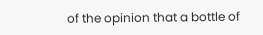of the opinion that a bottle of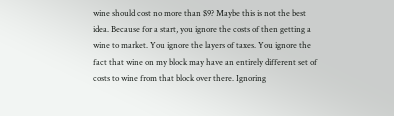wine should cost no more than $9? Maybe this is not the best idea. Because for a start, you ignore the costs of then getting a wine to market. You ignore the layers of taxes. You ignore the fact that wine on my block may have an entirely different set of costs to wine from that block over there. Ignoring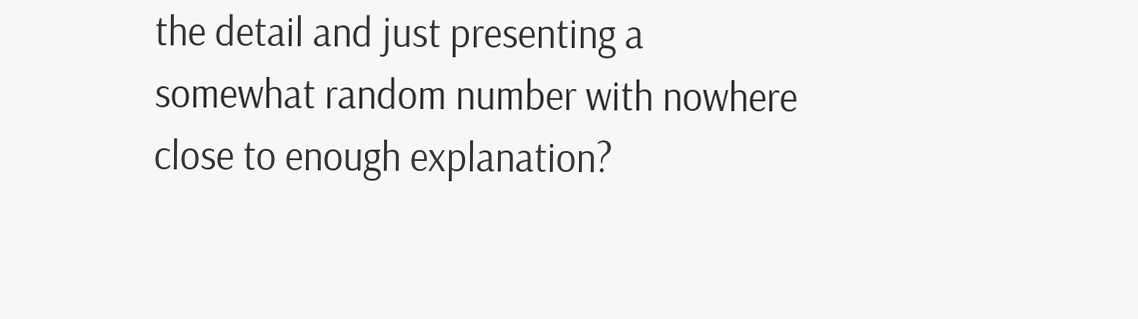the detail and just presenting a somewhat random number with nowhere close to enough explanation?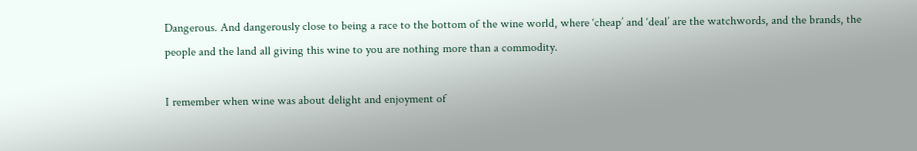Dangerous. And dangerously close to being a race to the bottom of the wine world, where ‘cheap’ and ‘deal’ are the watchwords, and the brands, the people and the land all giving this wine to you are nothing more than a commodity.

I remember when wine was about delight and enjoyment of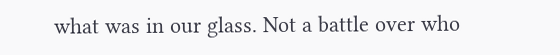what was in our glass. Not a battle over who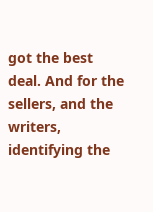got the best deal. And for the sellers, and the writers, identifying the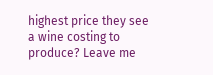highest price they see a wine costing to produce? Leave me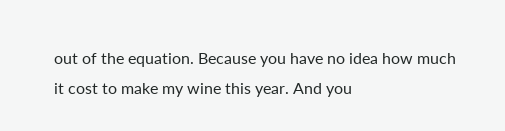out of the equation. Because you have no idea how much it cost to make my wine this year. And you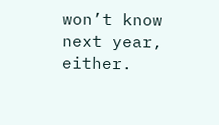won’t know next year, either.